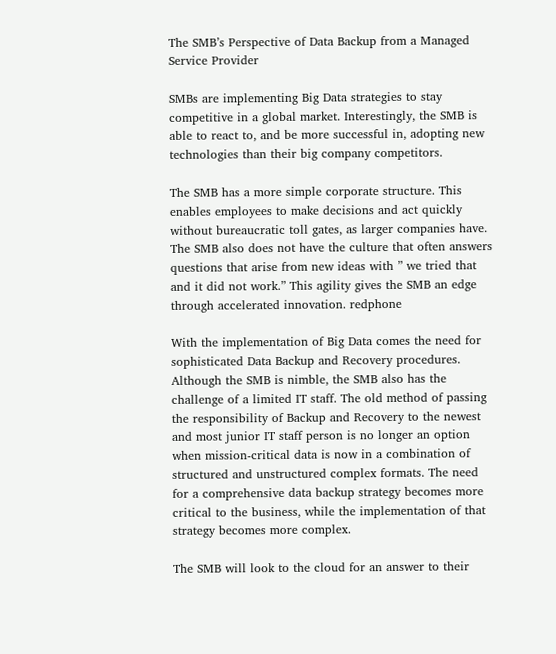The SMB’s Perspective of Data Backup from a Managed Service Provider

SMBs are implementing Big Data strategies to stay competitive in a global market. Interestingly, the SMB is able to react to, and be more successful in, adopting new technologies than their big company competitors.

The SMB has a more simple corporate structure. This enables employees to make decisions and act quickly without bureaucratic toll gates, as larger companies have. The SMB also does not have the culture that often answers questions that arise from new ideas with ” we tried that and it did not work.” This agility gives the SMB an edge through accelerated innovation. redphone

With the implementation of Big Data comes the need for sophisticated Data Backup and Recovery procedures. Although the SMB is nimble, the SMB also has the challenge of a limited IT staff. The old method of passing the responsibility of Backup and Recovery to the newest and most junior IT staff person is no longer an option when mission-critical data is now in a combination of structured and unstructured complex formats. The need for a comprehensive data backup strategy becomes more critical to the business, while the implementation of that strategy becomes more complex.

The SMB will look to the cloud for an answer to their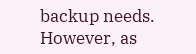backup needs. However, as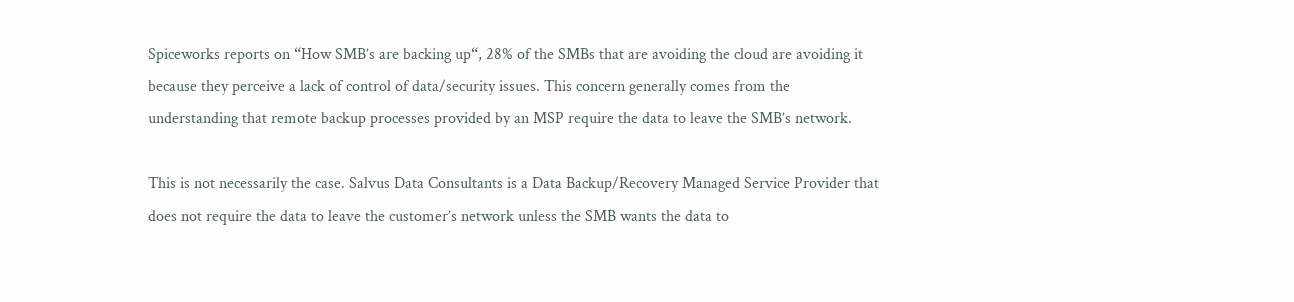Spiceworks reports on “How SMB’s are backing up“, 28% of the SMBs that are avoiding the cloud are avoiding it because they perceive a lack of control of data/security issues. This concern generally comes from the understanding that remote backup processes provided by an MSP require the data to leave the SMB’s network.

This is not necessarily the case. Salvus Data Consultants is a Data Backup/Recovery Managed Service Provider that does not require the data to leave the customer’s network unless the SMB wants the data to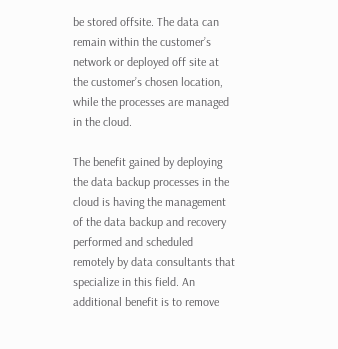be stored offsite. The data can remain within the customer’s network or deployed off site at the customer’s chosen location, while the processes are managed in the cloud.

The benefit gained by deploying the data backup processes in the cloud is having the management of the data backup and recovery performed and scheduled remotely by data consultants that specialize in this field. An additional benefit is to remove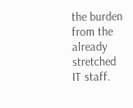the burden from the already stretched IT staff.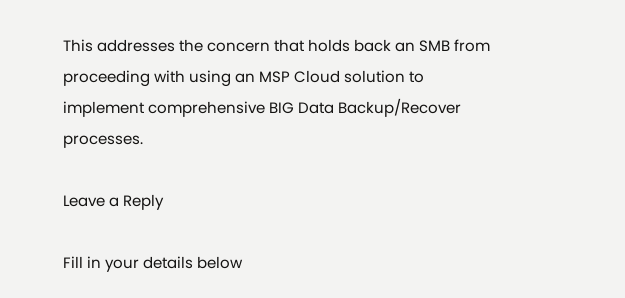This addresses the concern that holds back an SMB from proceeding with using an MSP Cloud solution to implement comprehensive BIG Data Backup/Recover processes.

Leave a Reply

Fill in your details below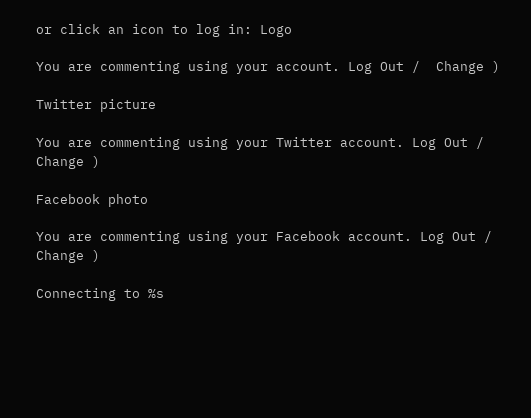or click an icon to log in: Logo

You are commenting using your account. Log Out /  Change )

Twitter picture

You are commenting using your Twitter account. Log Out /  Change )

Facebook photo

You are commenting using your Facebook account. Log Out /  Change )

Connecting to %s